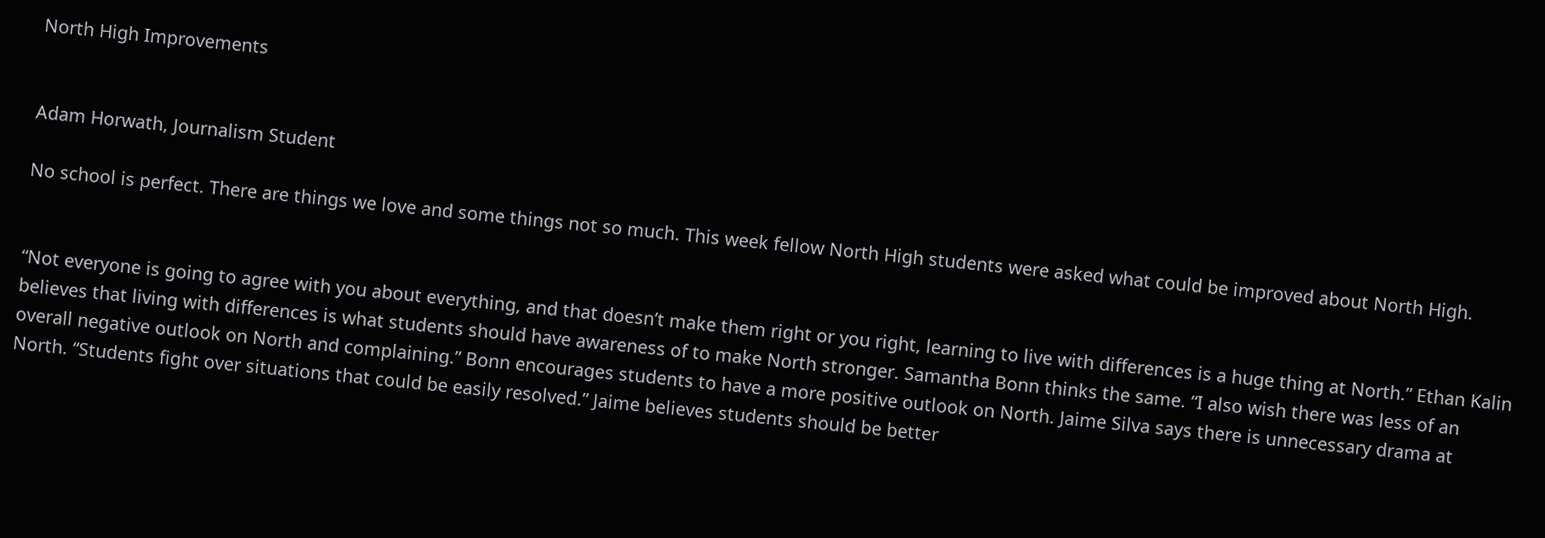North High Improvements


Adam Horwath, Journalism Student

No school is perfect. There are things we love and some things not so much. This week fellow North High students were asked what could be improved about North High.


“Not everyone is going to agree with you about everything, and that doesn’t make them right or you right, learning to live with differences is a huge thing at North.” Ethan Kalin believes that living with differences is what students should have awareness of to make North stronger. Samantha Bonn thinks the same. “I also wish there was less of an overall negative outlook on North and complaining.” Bonn encourages students to have a more positive outlook on North. Jaime Silva says there is unnecessary drama at North. “Students fight over situations that could be easily resolved.” Jaime believes students should be better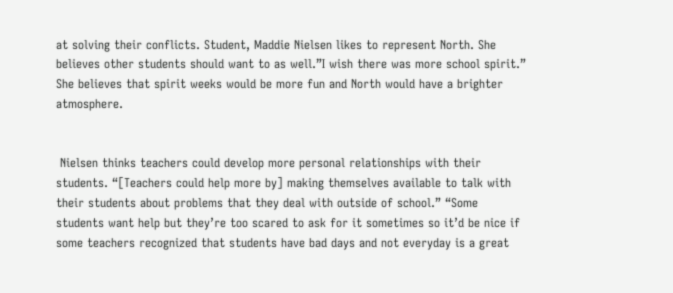at solving their conflicts. Student, Maddie Nielsen likes to represent North. She believes other students should want to as well.”I wish there was more school spirit.” She believes that spirit weeks would be more fun and North would have a brighter atmosphere.


 Nielsen thinks teachers could develop more personal relationships with their students. “[Teachers could help more by] making themselves available to talk with their students about problems that they deal with outside of school.” “Some students want help but they’re too scared to ask for it sometimes so it’d be nice if some teachers recognized that students have bad days and not everyday is a great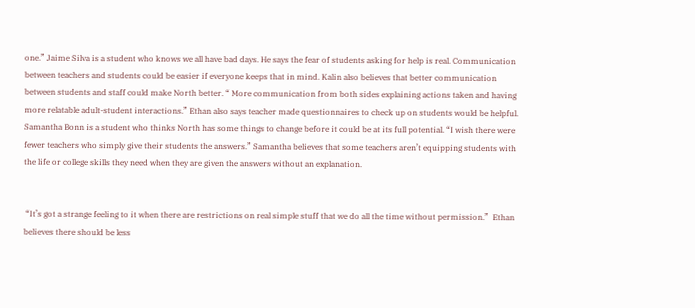one.” Jaime Silva is a student who knows we all have bad days. He says the fear of students asking for help is real. Communication between teachers and students could be easier if everyone keeps that in mind. Kalin also believes that better communication between students and staff could make North better. “ More communication from both sides explaining actions taken and having more relatable adult-student interactions.” Ethan also says teacher made questionnaires to check up on students would be helpful. Samantha Bonn is a student who thinks North has some things to change before it could be at its full potential. “I wish there were fewer teachers who simply give their students the answers.” Samantha believes that some teachers aren’t equipping students with the life or college skills they need when they are given the answers without an explanation.


 “It’s got a strange feeling to it when there are restrictions on real simple stuff that we do all the time without permission.”  Ethan believes there should be less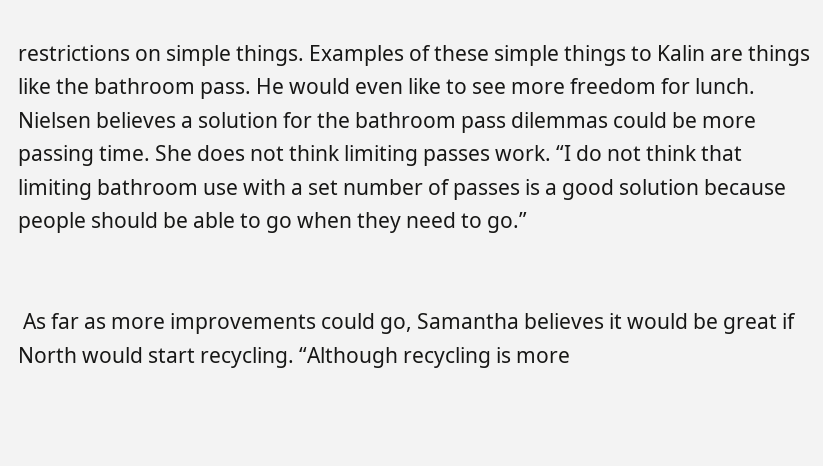restrictions on simple things. Examples of these simple things to Kalin are things like the bathroom pass. He would even like to see more freedom for lunch. Nielsen believes a solution for the bathroom pass dilemmas could be more passing time. She does not think limiting passes work. “I do not think that limiting bathroom use with a set number of passes is a good solution because people should be able to go when they need to go.”


 As far as more improvements could go, Samantha believes it would be great if North would start recycling. “Although recycling is more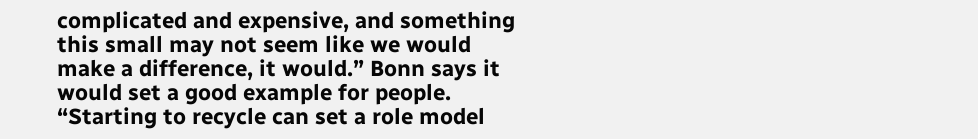complicated and expensive, and something this small may not seem like we would make a difference, it would.” Bonn says it would set a good example for people. “Starting to recycle can set a role model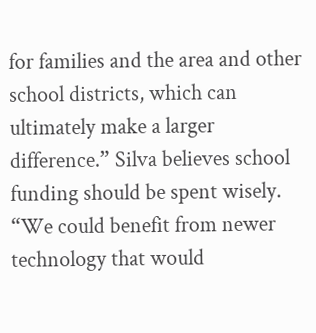for families and the area and other school districts, which can ultimately make a larger difference.” Silva believes school funding should be spent wisely. “We could benefit from newer technology that would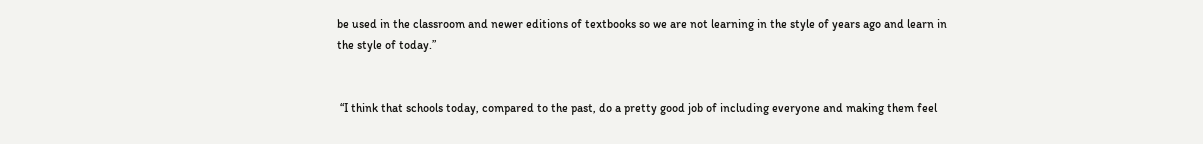be used in the classroom and newer editions of textbooks so we are not learning in the style of years ago and learn in the style of today.”


 “I think that schools today, compared to the past, do a pretty good job of including everyone and making them feel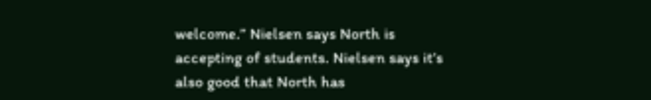welcome.” Nielsen says North is accepting of students. Nielsen says it’s also good that North has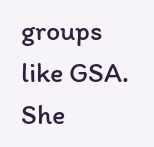groups like GSA. She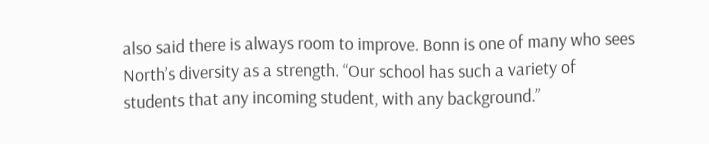also said there is always room to improve. Bonn is one of many who sees North’s diversity as a strength. “Our school has such a variety of students that any incoming student, with any background.”